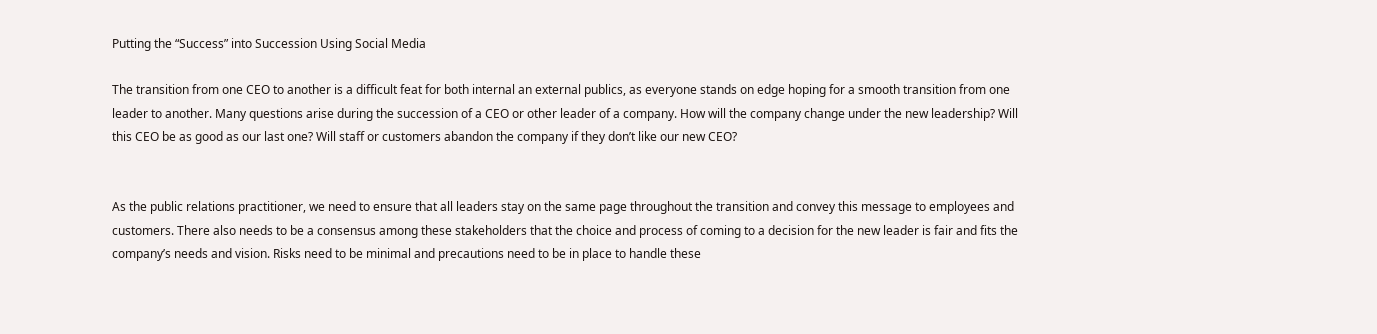Putting the “Success” into Succession Using Social Media

The transition from one CEO to another is a difficult feat for both internal an external publics, as everyone stands on edge hoping for a smooth transition from one leader to another. Many questions arise during the succession of a CEO or other leader of a company. How will the company change under the new leadership? Will this CEO be as good as our last one? Will staff or customers abandon the company if they don’t like our new CEO?


As the public relations practitioner, we need to ensure that all leaders stay on the same page throughout the transition and convey this message to employees and customers. There also needs to be a consensus among these stakeholders that the choice and process of coming to a decision for the new leader is fair and fits the company’s needs and vision. Risks need to be minimal and precautions need to be in place to handle these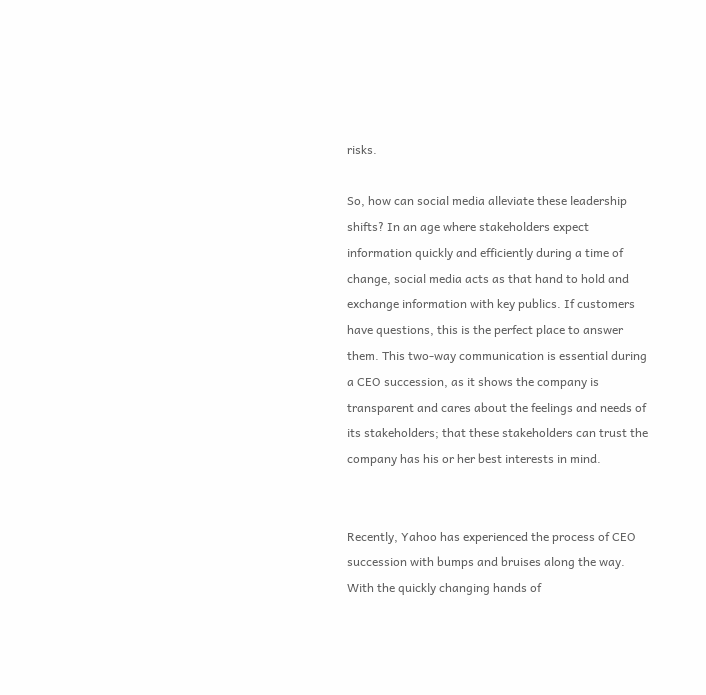risks.

So, how can social media alleviate these leadership shifts? In an age where stakeholders expect information quickly and efficiently during a time of change, social media acts as that hand to hold and exchange information with key publics. If customers have questions, this is the perfect place to answer them. This two-way communication is essential during a CEO succession, as it shows the company is transparent and cares about the feelings and needs of its stakeholders; that these stakeholders can trust the company has his or her best interests in mind.


Recently, Yahoo has experienced the process of CEO succession with bumps and bruises along the way. With the quickly changing hands of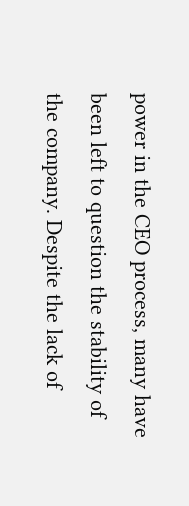power in the CEO process, many have been left to question the stability of the company. Despite the lack of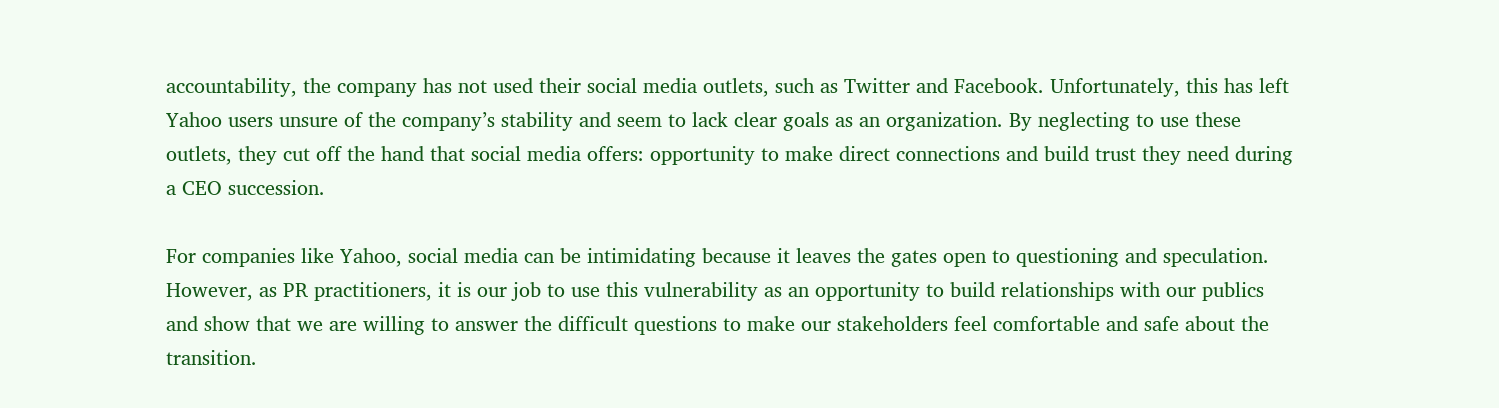accountability, the company has not used their social media outlets, such as Twitter and Facebook. Unfortunately, this has left Yahoo users unsure of the company’s stability and seem to lack clear goals as an organization. By neglecting to use these outlets, they cut off the hand that social media offers: opportunity to make direct connections and build trust they need during a CEO succession.

For companies like Yahoo, social media can be intimidating because it leaves the gates open to questioning and speculation. However, as PR practitioners, it is our job to use this vulnerability as an opportunity to build relationships with our publics and show that we are willing to answer the difficult questions to make our stakeholders feel comfortable and safe about the transition.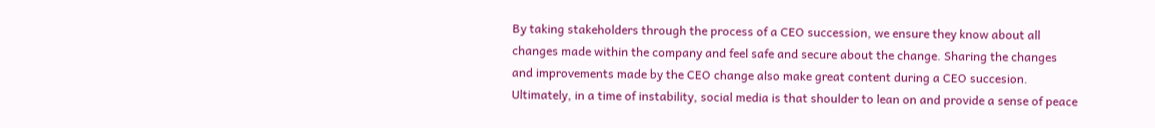By taking stakeholders through the process of a CEO succession, we ensure they know about all changes made within the company and feel safe and secure about the change. Sharing the changes and improvements made by the CEO change also make great content during a CEO succesion. Ultimately, in a time of instability, social media is that shoulder to lean on and provide a sense of peace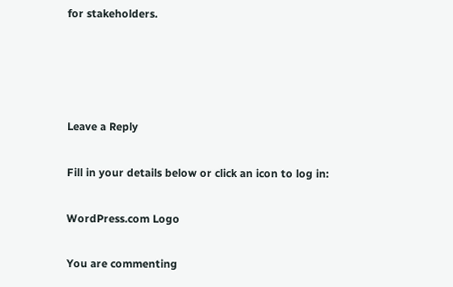for stakeholders.




Leave a Reply

Fill in your details below or click an icon to log in:

WordPress.com Logo

You are commenting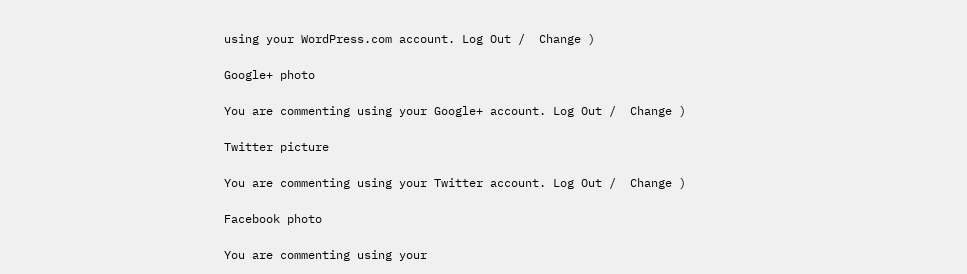using your WordPress.com account. Log Out /  Change )

Google+ photo

You are commenting using your Google+ account. Log Out /  Change )

Twitter picture

You are commenting using your Twitter account. Log Out /  Change )

Facebook photo

You are commenting using your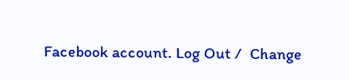Facebook account. Log Out /  Change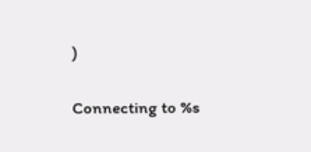)


Connecting to %s